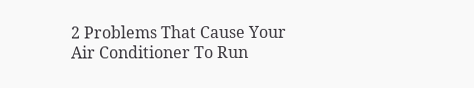2 Problems That Cause Your Air Conditioner To Run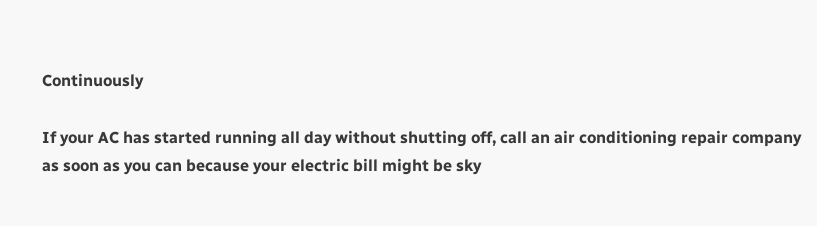Continuously

If your AC has started running all day without shutting off, call an air conditioning repair company as soon as you can because your electric bill might be sky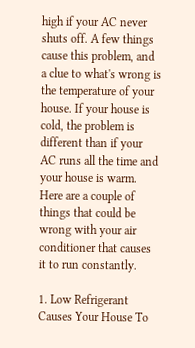high if your AC never shuts off. A few things cause this problem, and a clue to what's wrong is the temperature of your house. If your house is cold, the problem is different than if your AC runs all the time and your house is warm. Here are a couple of things that could be wrong with your air conditioner that causes it to run constantly.

1. Low Refrigerant Causes Your House To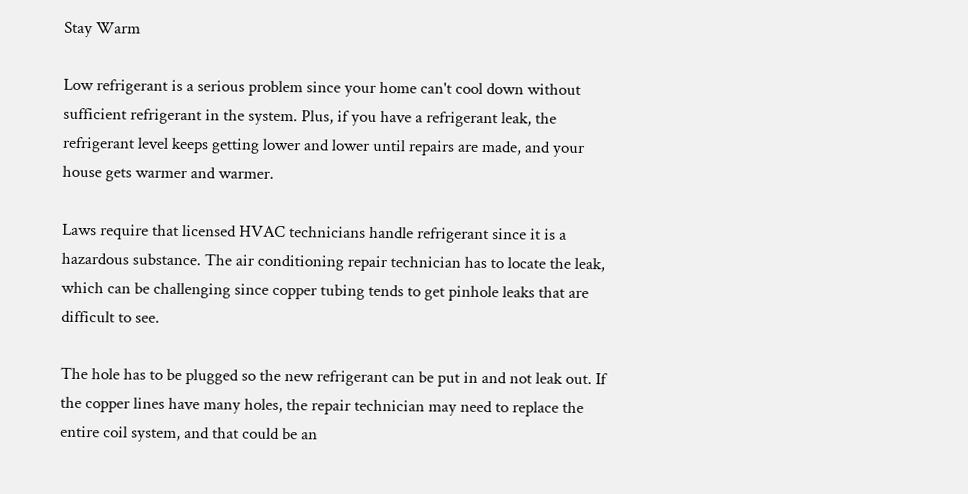Stay Warm

Low refrigerant is a serious problem since your home can't cool down without sufficient refrigerant in the system. Plus, if you have a refrigerant leak, the refrigerant level keeps getting lower and lower until repairs are made, and your house gets warmer and warmer.

Laws require that licensed HVAC technicians handle refrigerant since it is a hazardous substance. The air conditioning repair technician has to locate the leak, which can be challenging since copper tubing tends to get pinhole leaks that are difficult to see.

The hole has to be plugged so the new refrigerant can be put in and not leak out. If the copper lines have many holes, the repair technician may need to replace the entire coil system, and that could be an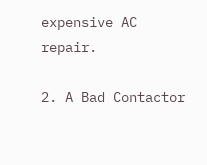expensive AC repair.

2. A Bad Contactor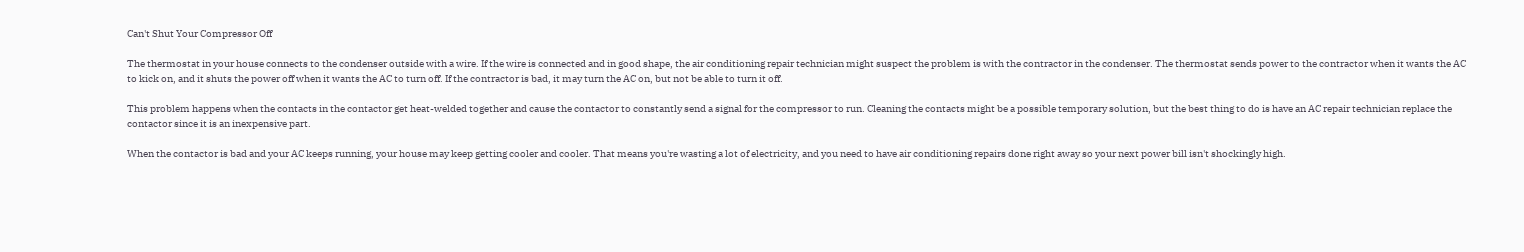Can't Shut Your Compressor Off

The thermostat in your house connects to the condenser outside with a wire. If the wire is connected and in good shape, the air conditioning repair technician might suspect the problem is with the contractor in the condenser. The thermostat sends power to the contractor when it wants the AC to kick on, and it shuts the power off when it wants the AC to turn off. If the contractor is bad, it may turn the AC on, but not be able to turn it off.

This problem happens when the contacts in the contactor get heat-welded together and cause the contactor to constantly send a signal for the compressor to run. Cleaning the contacts might be a possible temporary solution, but the best thing to do is have an AC repair technician replace the contactor since it is an inexpensive part.

When the contactor is bad and your AC keeps running, your house may keep getting cooler and cooler. That means you're wasting a lot of electricity, and you need to have air conditioning repairs done right away so your next power bill isn't shockingly high.